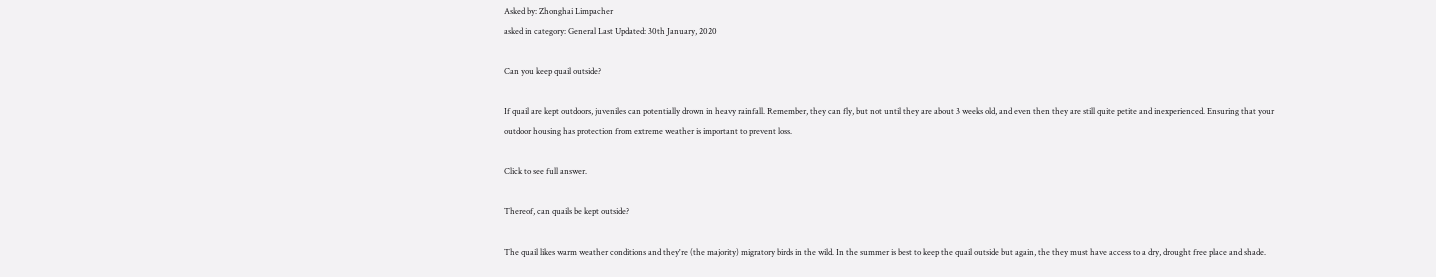Asked by: Zhonghai Limpacher
asked in category: General Last Updated: 30th January, 2020

Can you keep quail outside?

If quail are kept outdoors, juveniles can potentially drown in heavy rainfall. Remember, they can fly, but not until they are about 3 weeks old, and even then they are still quite petite and inexperienced. Ensuring that your outdoor housing has protection from extreme weather is important to prevent loss.

Click to see full answer.

Thereof, can quails be kept outside?

The quail likes warm weather conditions and they're (the majority) migratory birds in the wild. In the summer is best to keep the quail outside but again, the they must have access to a dry, drought free place and shade.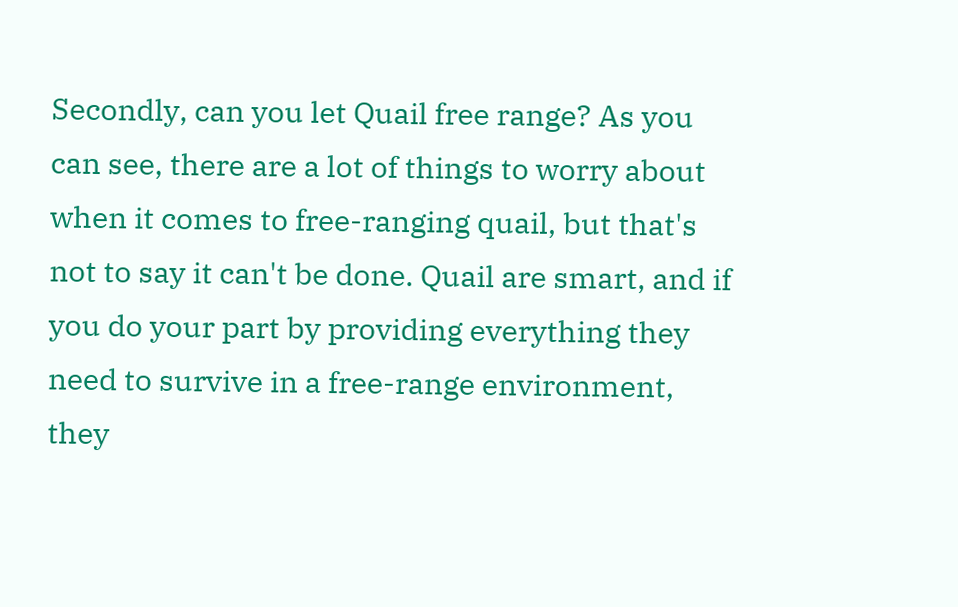Secondly, can you let Quail free range? As you can see, there are a lot of things to worry about when it comes to free-ranging quail, but that's not to say it can't be done. Quail are smart, and if you do your part by providing everything they need to survive in a free-range environment, they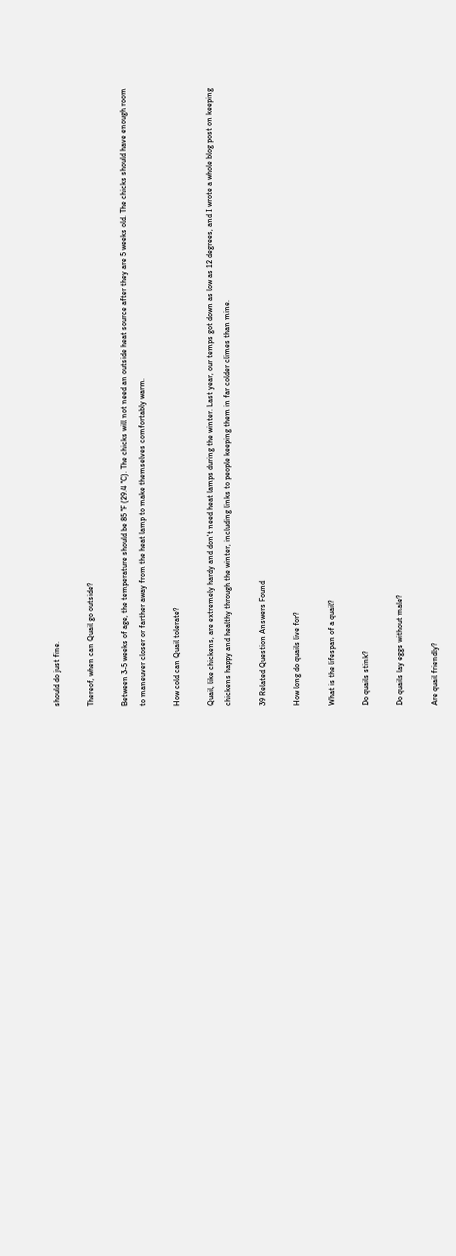should do just fine.

Thereof, when can Quail go outside?

Between 3-5 weeks of age, the temperature should be 85 °F (29.4 °C). The chicks will not need an outside heat source after they are 5 weeks old. The chicks should have enough room to maneuver closer or farther away from the heat lamp to make themselves comfortably warm.

How cold can Quail tolerate?

Quail, like chickens, are extremely hardy and don't need heat lamps during the winter. Last year, our temps got down as low as 12 degrees, and I wrote a whole blog post on keeping chickens happy and healthy through the winter, including links to people keeping them in far colder climes than mine.

39 Related Question Answers Found

How long do quails live for?

What is the lifespan of a quail?

Do quails stink?

Do quails lay eggs without male?

Are quail friendly?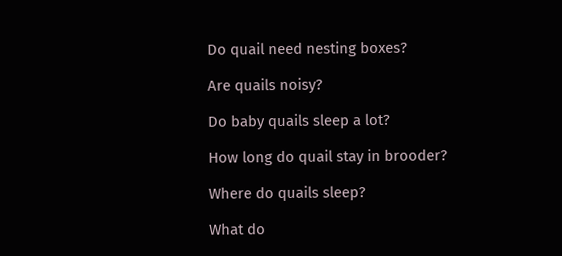Do quail need nesting boxes?

Are quails noisy?

Do baby quails sleep a lot?

How long do quail stay in brooder?

Where do quails sleep?

What do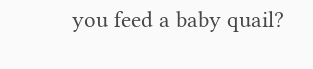you feed a baby quail?